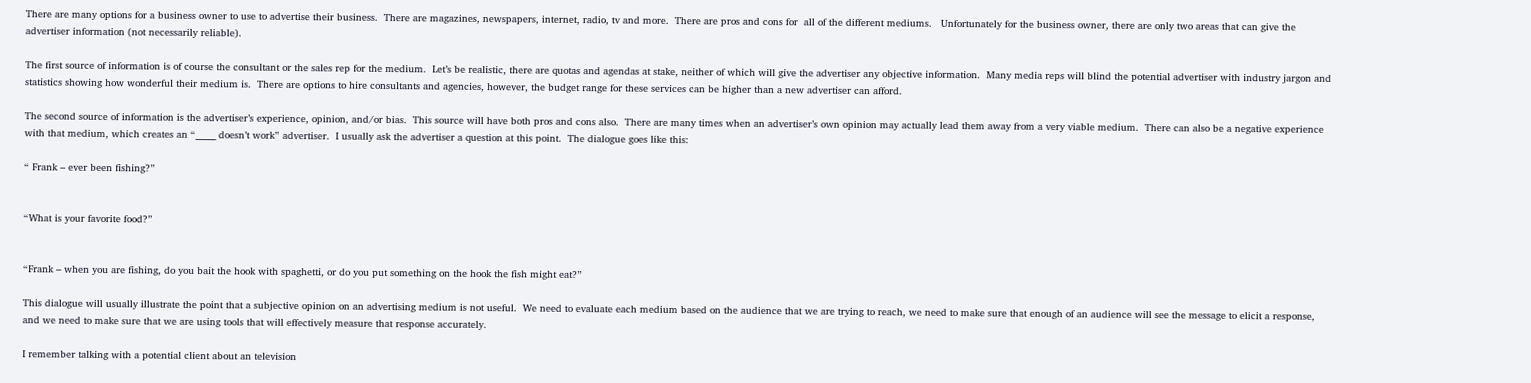There are many options for a business owner to use to advertise their business.  There are magazines, newspapers, internet, radio, tv and more.  There are pros and cons for  all of the different mediums.   Unfortunately for the business owner, there are only two areas that can give the advertiser information (not necessarily reliable).

The first source of information is of course the consultant or the sales rep for the medium.  Let’s be realistic, there are quotas and agendas at stake, neither of which will give the advertiser any objective information.  Many media reps will blind the potential advertiser with industry jargon and statistics showing how wonderful their medium is.  There are options to hire consultants and agencies, however, the budget range for these services can be higher than a new advertiser can afford.

The second source of information is the advertiser’s experience, opinion, and/or bias.  This source will have both pros and cons also.  There are many times when an advertiser’s own opinion may actually lead them away from a very viable medium.  There can also be a negative experience with that medium, which creates an “_____ doesn’t work” advertiser.  I usually ask the advertiser a question at this point.  The dialogue goes like this:

“ Frank – ever been fishing?”


“What is your favorite food?”


“Frank – when you are fishing, do you bait the hook with spaghetti, or do you put something on the hook the fish might eat?”

This dialogue will usually illustrate the point that a subjective opinion on an advertising medium is not useful.  We need to evaluate each medium based on the audience that we are trying to reach, we need to make sure that enough of an audience will see the message to elicit a response, and we need to make sure that we are using tools that will effectively measure that response accurately.

I remember talking with a potential client about an television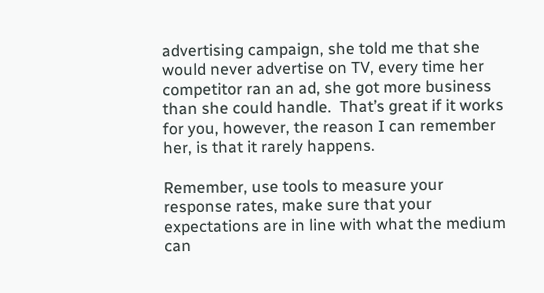advertising campaign, she told me that she would never advertise on TV, every time her competitor ran an ad, she got more business than she could handle.  That’s great if it works for you, however, the reason I can remember her, is that it rarely happens.

Remember, use tools to measure your response rates, make sure that your expectations are in line with what the medium can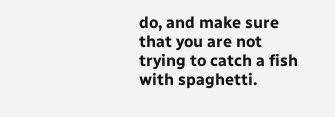do, and make sure that you are not trying to catch a fish with spaghetti.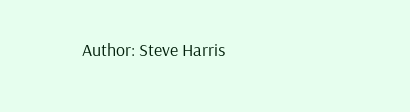Author: Steve Harris